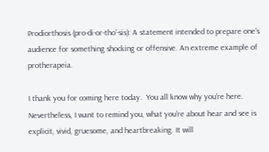Prodiorthosis (pro-di-or-tho’-sis): A statement intended to prepare one’s audience for something shocking or offensive. An extreme example of protherapeia.

I thank you for coming here today.  You all know why you’re here. Nevertheless, I want to remind you, what you’re about hear and see is explicit, vivid, gruesome, and heartbreaking. It will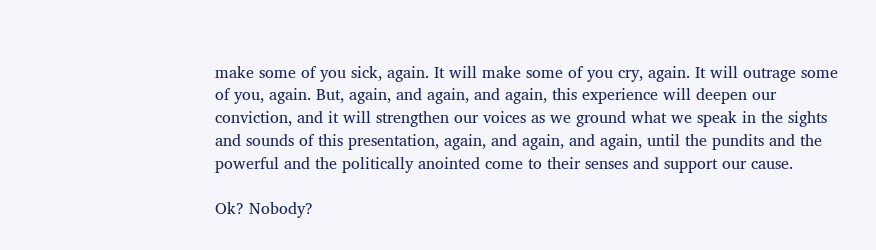make some of you sick, again. It will make some of you cry, again. It will outrage some of you, again. But, again, and again, and again, this experience will deepen our conviction, and it will strengthen our voices as we ground what we speak in the sights and sounds of this presentation, again, and again, and again, until the pundits and the powerful and the politically anointed come to their senses and support our cause.

Ok? Nobody?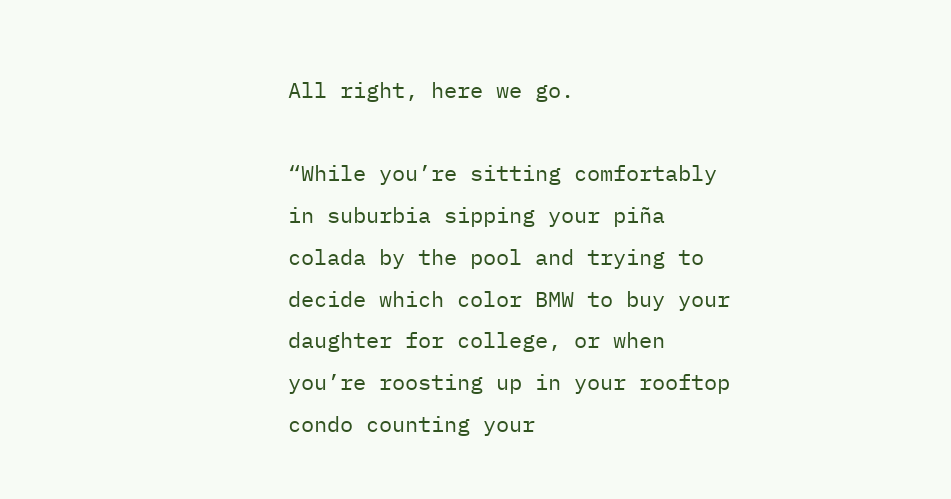All right, here we go.

“While you’re sitting comfortably in suburbia sipping your piña colada by the pool and trying to decide which color BMW to buy your daughter for college, or when you’re roosting up in your rooftop condo counting your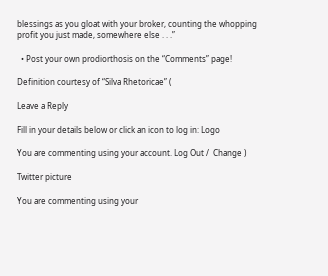blessings as you gloat with your broker, counting the whopping profit you just made, somewhere else . . .”

  • Post your own prodiorthosis on the “Comments” page!

Definition courtesy of “Silva Rhetoricae” (

Leave a Reply

Fill in your details below or click an icon to log in: Logo

You are commenting using your account. Log Out /  Change )

Twitter picture

You are commenting using your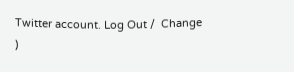Twitter account. Log Out /  Change )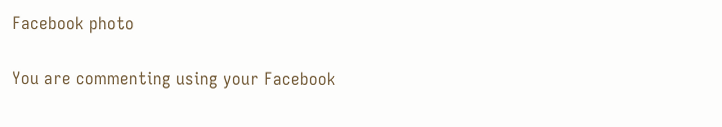Facebook photo

You are commenting using your Facebook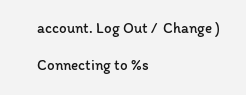account. Log Out /  Change )

Connecting to %s